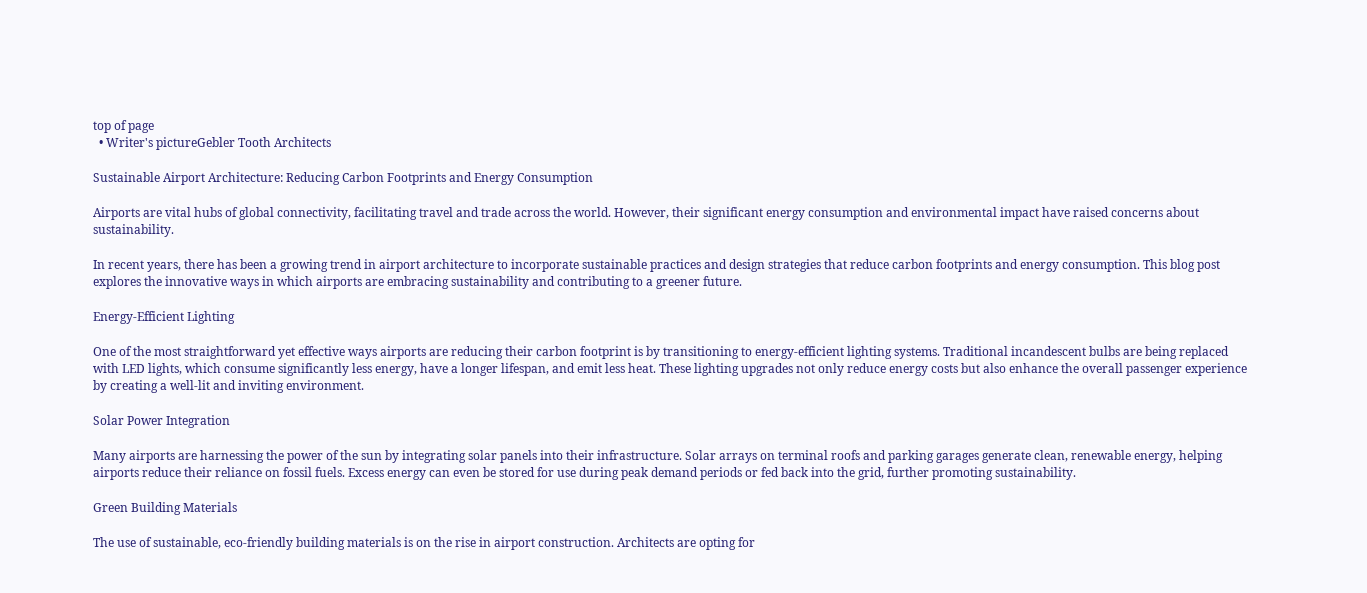top of page
  • Writer's pictureGebler Tooth Architects

Sustainable Airport Architecture: Reducing Carbon Footprints and Energy Consumption

Airports are vital hubs of global connectivity, facilitating travel and trade across the world. However, their significant energy consumption and environmental impact have raised concerns about sustainability.

In recent years, there has been a growing trend in airport architecture to incorporate sustainable practices and design strategies that reduce carbon footprints and energy consumption. This blog post explores the innovative ways in which airports are embracing sustainability and contributing to a greener future.

Energy-Efficient Lighting

One of the most straightforward yet effective ways airports are reducing their carbon footprint is by transitioning to energy-efficient lighting systems. Traditional incandescent bulbs are being replaced with LED lights, which consume significantly less energy, have a longer lifespan, and emit less heat. These lighting upgrades not only reduce energy costs but also enhance the overall passenger experience by creating a well-lit and inviting environment.

Solar Power Integration

Many airports are harnessing the power of the sun by integrating solar panels into their infrastructure. Solar arrays on terminal roofs and parking garages generate clean, renewable energy, helping airports reduce their reliance on fossil fuels. Excess energy can even be stored for use during peak demand periods or fed back into the grid, further promoting sustainability.

Green Building Materials

The use of sustainable, eco-friendly building materials is on the rise in airport construction. Architects are opting for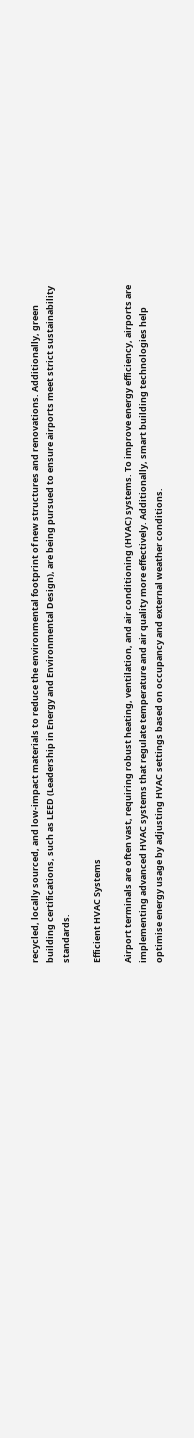recycled, locally sourced, and low-impact materials to reduce the environmental footprint of new structures and renovations. Additionally, green building certifications, such as LEED (Leadership in Energy and Environmental Design), are being pursued to ensure airports meet strict sustainability standards.

Efficient HVAC Systems

Airport terminals are often vast, requiring robust heating, ventilation, and air conditioning (HVAC) systems. To improve energy efficiency, airports are implementing advanced HVAC systems that regulate temperature and air quality more effectively. Additionally, smart building technologies help optimise energy usage by adjusting HVAC settings based on occupancy and external weather conditions.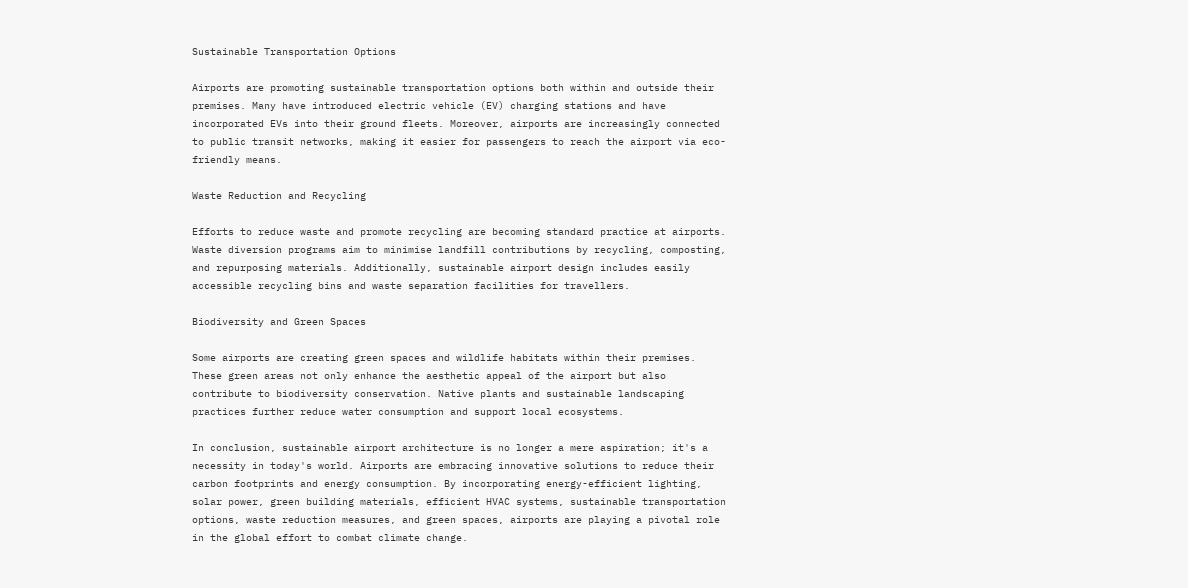Sustainable Transportation Options

Airports are promoting sustainable transportation options both within and outside their premises. Many have introduced electric vehicle (EV) charging stations and have incorporated EVs into their ground fleets. Moreover, airports are increasingly connected to public transit networks, making it easier for passengers to reach the airport via eco-friendly means.

Waste Reduction and Recycling

Efforts to reduce waste and promote recycling are becoming standard practice at airports. Waste diversion programs aim to minimise landfill contributions by recycling, composting, and repurposing materials. Additionally, sustainable airport design includes easily accessible recycling bins and waste separation facilities for travellers.

Biodiversity and Green Spaces

Some airports are creating green spaces and wildlife habitats within their premises. These green areas not only enhance the aesthetic appeal of the airport but also contribute to biodiversity conservation. Native plants and sustainable landscaping practices further reduce water consumption and support local ecosystems.

In conclusion, sustainable airport architecture is no longer a mere aspiration; it's a necessity in today's world. Airports are embracing innovative solutions to reduce their carbon footprints and energy consumption. By incorporating energy-efficient lighting, solar power, green building materials, efficient HVAC systems, sustainable transportation options, waste reduction measures, and green spaces, airports are playing a pivotal role in the global effort to combat climate change.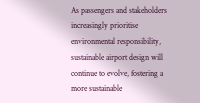As passengers and stakeholders increasingly prioritise environmental responsibility, sustainable airport design will continue to evolve, fostering a more sustainable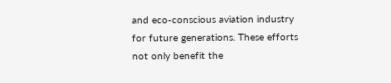and eco-conscious aviation industry for future generations. These efforts not only benefit the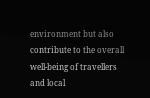environment but also contribute to the overall well-being of travellers and local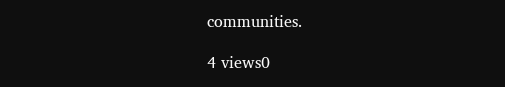communities.

4 views0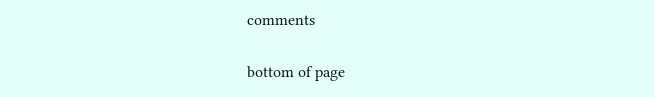comments


bottom of page